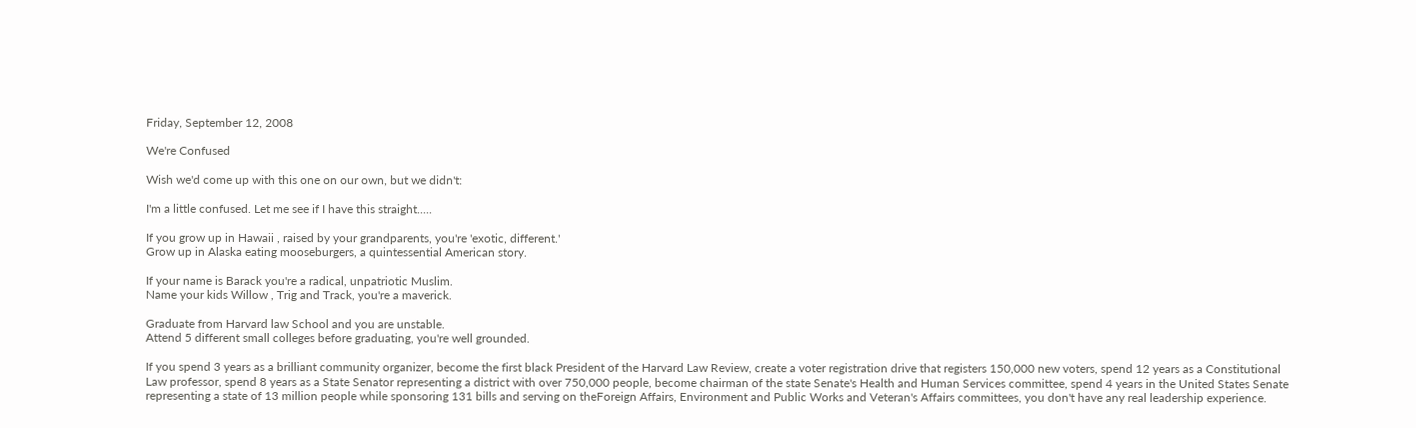Friday, September 12, 2008

We're Confused

Wish we'd come up with this one on our own, but we didn't:

I'm a little confused. Let me see if I have this straight.....

If you grow up in Hawaii , raised by your grandparents, you're 'exotic, different.'
Grow up in Alaska eating mooseburgers, a quintessential American story.

If your name is Barack you're a radical, unpatriotic Muslim.
Name your kids Willow , Trig and Track, you're a maverick.

Graduate from Harvard law School and you are unstable.
Attend 5 different small colleges before graduating, you're well grounded.

If you spend 3 years as a brilliant community organizer, become the first black President of the Harvard Law Review, create a voter registration drive that registers 150,000 new voters, spend 12 years as a Constitutional Law professor, spend 8 years as a State Senator representing a district with over 750,000 people, become chairman of the state Senate's Health and Human Services committee, spend 4 years in the United States Senate representing a state of 13 million people while sponsoring 131 bills and serving on theForeign Affairs, Environment and Public Works and Veteran's Affairs committees, you don't have any real leadership experience.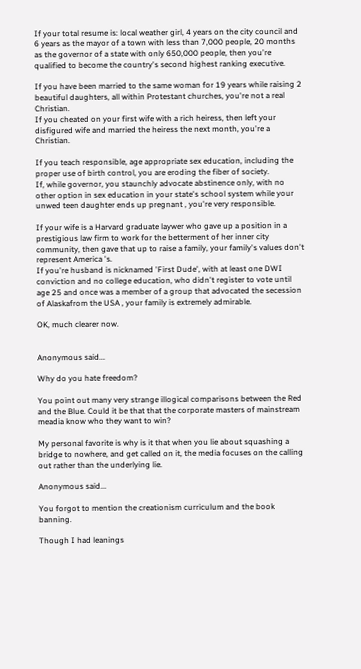If your total resume is: local weather girl, 4 years on the city council and 6 years as the mayor of a town with less than 7,000 people, 20 months as the governor of a state with only 650,000 people, then you're qualified to become the country's second highest ranking executive.

If you have been married to the same woman for 19 years while raising 2 beautiful daughters, all within Protestant churches, you're not a real Christian.
If you cheated on your first wife with a rich heiress, then left your disfigured wife and married the heiress the next month, you're a Christian.

If you teach responsible, age appropriate sex education, including the proper use of birth control, you are eroding the fiber of society.
If, while governor, you staunchly advocate abstinence only, with no other option in sex education in your state's school system while your unwed teen daughter ends up pregnant , you're very responsible.

If your wife is a Harvard graduate laywer who gave up a position in a prestigious law firm to work for the betterment of her inner city community, then gave that up to raise a family, your family's values don't represent America 's.
If you're husband is nicknamed 'First Dude', with at least one DWI conviction and no college education, who didn't register to vote until age 25 and once was a member of a group that advocated the secession of Alaskafrom the USA , your family is extremely admirable.

OK, much clearer now.


Anonymous said...

Why do you hate freedom?

You point out many very strange illogical comparisons between the Red and the Blue. Could it be that that the corporate masters of mainstream meadia know who they want to win?

My personal favorite is why is it that when you lie about squashing a bridge to nowhere, and get called on it, the media focuses on the calling out rather than the underlying lie.

Anonymous said...

You forgot to mention the creationism curriculum and the book banning.

Though I had leanings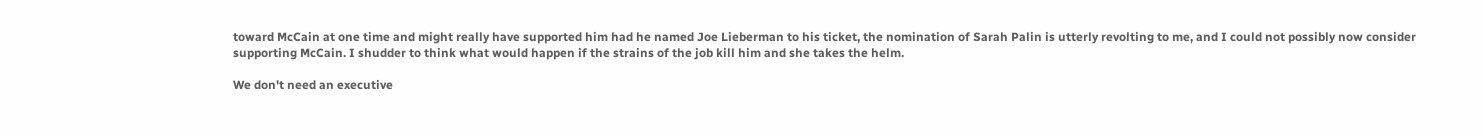toward McCain at one time and might really have supported him had he named Joe Lieberman to his ticket, the nomination of Sarah Palin is utterly revolting to me, and I could not possibly now consider supporting McCain. I shudder to think what would happen if the strains of the job kill him and she takes the helm.

We don't need an executive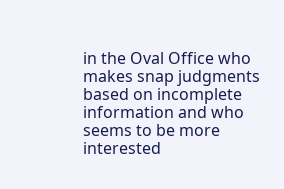in the Oval Office who makes snap judgments based on incomplete information and who seems to be more interested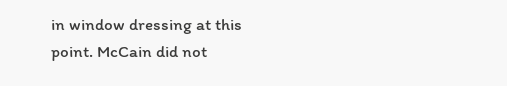in window dressing at this point. McCain did not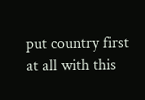put country first at all with this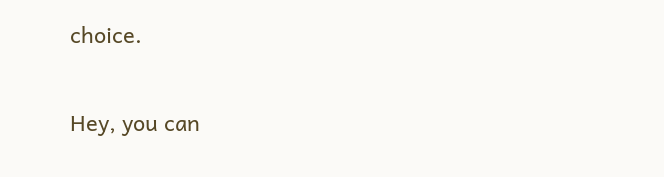choice.

Hey, you can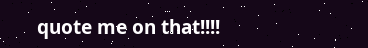quote me on that!!!!